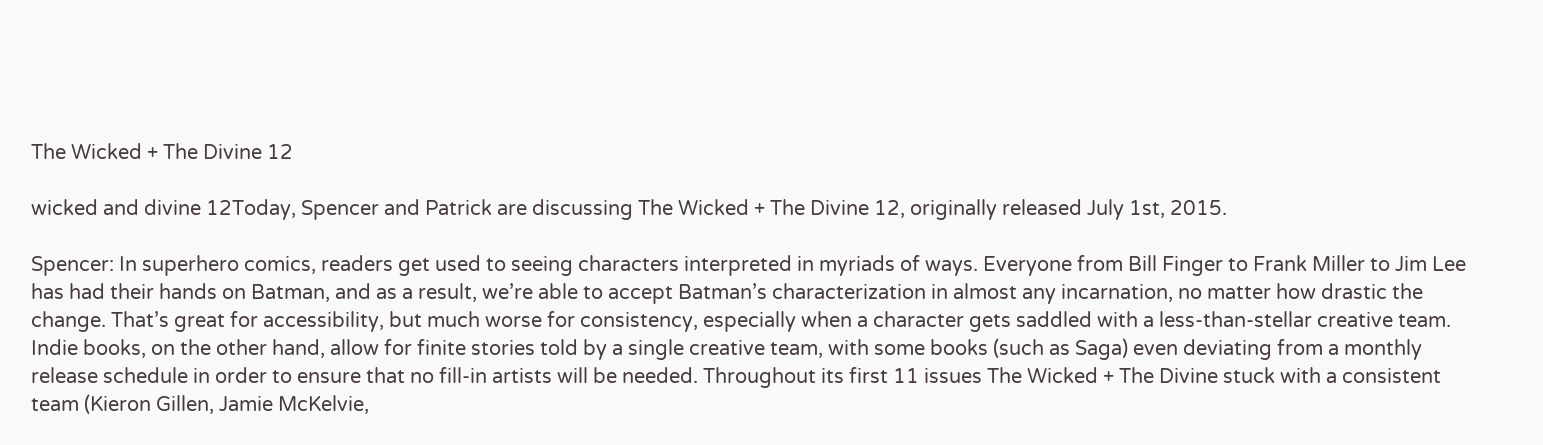The Wicked + The Divine 12

wicked and divine 12Today, Spencer and Patrick are discussing The Wicked + The Divine 12, originally released July 1st, 2015.

Spencer: In superhero comics, readers get used to seeing characters interpreted in myriads of ways. Everyone from Bill Finger to Frank Miller to Jim Lee has had their hands on Batman, and as a result, we’re able to accept Batman’s characterization in almost any incarnation, no matter how drastic the change. That’s great for accessibility, but much worse for consistency, especially when a character gets saddled with a less-than-stellar creative team. Indie books, on the other hand, allow for finite stories told by a single creative team, with some books (such as Saga) even deviating from a monthly release schedule in order to ensure that no fill-in artists will be needed. Throughout its first 11 issues The Wicked + The Divine stuck with a consistent team (Kieron Gillen, Jamie McKelvie,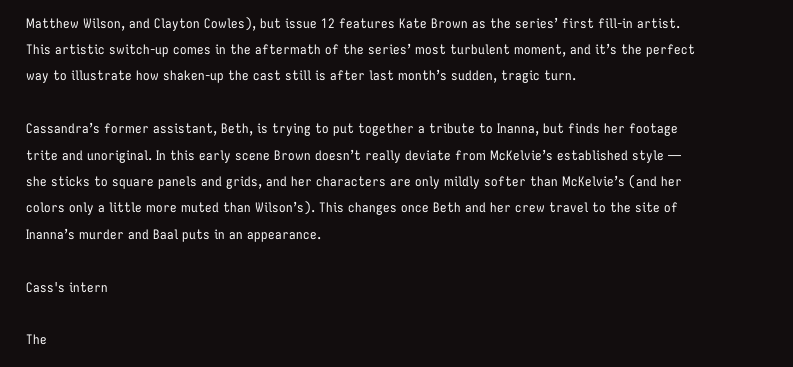Matthew Wilson, and Clayton Cowles), but issue 12 features Kate Brown as the series’ first fill-in artist. This artistic switch-up comes in the aftermath of the series’ most turbulent moment, and it’s the perfect way to illustrate how shaken-up the cast still is after last month’s sudden, tragic turn.

Cassandra’s former assistant, Beth, is trying to put together a tribute to Inanna, but finds her footage trite and unoriginal. In this early scene Brown doesn’t really deviate from McKelvie’s established style — she sticks to square panels and grids, and her characters are only mildly softer than McKelvie’s (and her colors only a little more muted than Wilson’s). This changes once Beth and her crew travel to the site of Inanna’s murder and Baal puts in an appearance.

Cass's intern

The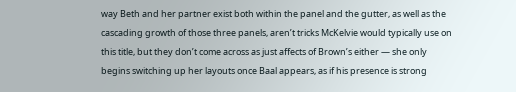way Beth and her partner exist both within the panel and the gutter, as well as the cascading growth of those three panels, aren’t tricks McKelvie would typically use on this title, but they don’t come across as just affects of Brown’s either — she only begins switching up her layouts once Baal appears, as if his presence is strong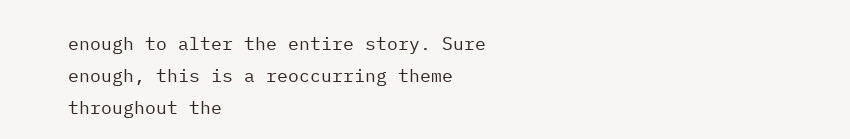enough to alter the entire story. Sure enough, this is a reoccurring theme throughout the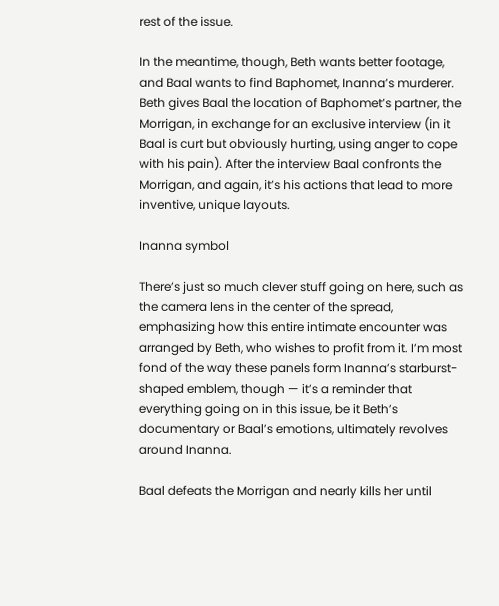rest of the issue.

In the meantime, though, Beth wants better footage, and Baal wants to find Baphomet, Inanna’s murderer. Beth gives Baal the location of Baphomet’s partner, the Morrigan, in exchange for an exclusive interview (in it Baal is curt but obviously hurting, using anger to cope with his pain). After the interview Baal confronts the Morrigan, and again, it’s his actions that lead to more inventive, unique layouts.

Inanna symbol

There’s just so much clever stuff going on here, such as the camera lens in the center of the spread, emphasizing how this entire intimate encounter was arranged by Beth, who wishes to profit from it. I’m most fond of the way these panels form Inanna’s starburst-shaped emblem, though — it’s a reminder that everything going on in this issue, be it Beth’s documentary or Baal’s emotions, ultimately revolves around Inanna.

Baal defeats the Morrigan and nearly kills her until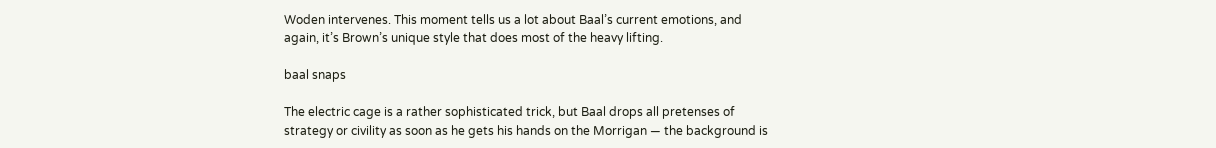Woden intervenes. This moment tells us a lot about Baal’s current emotions, and again, it’s Brown’s unique style that does most of the heavy lifting.

baal snaps

The electric cage is a rather sophisticated trick, but Baal drops all pretenses of strategy or civility as soon as he gets his hands on the Morrigan — the background is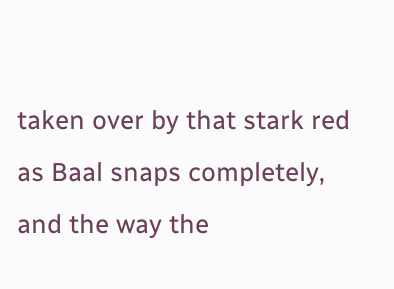taken over by that stark red as Baal snaps completely, and the way the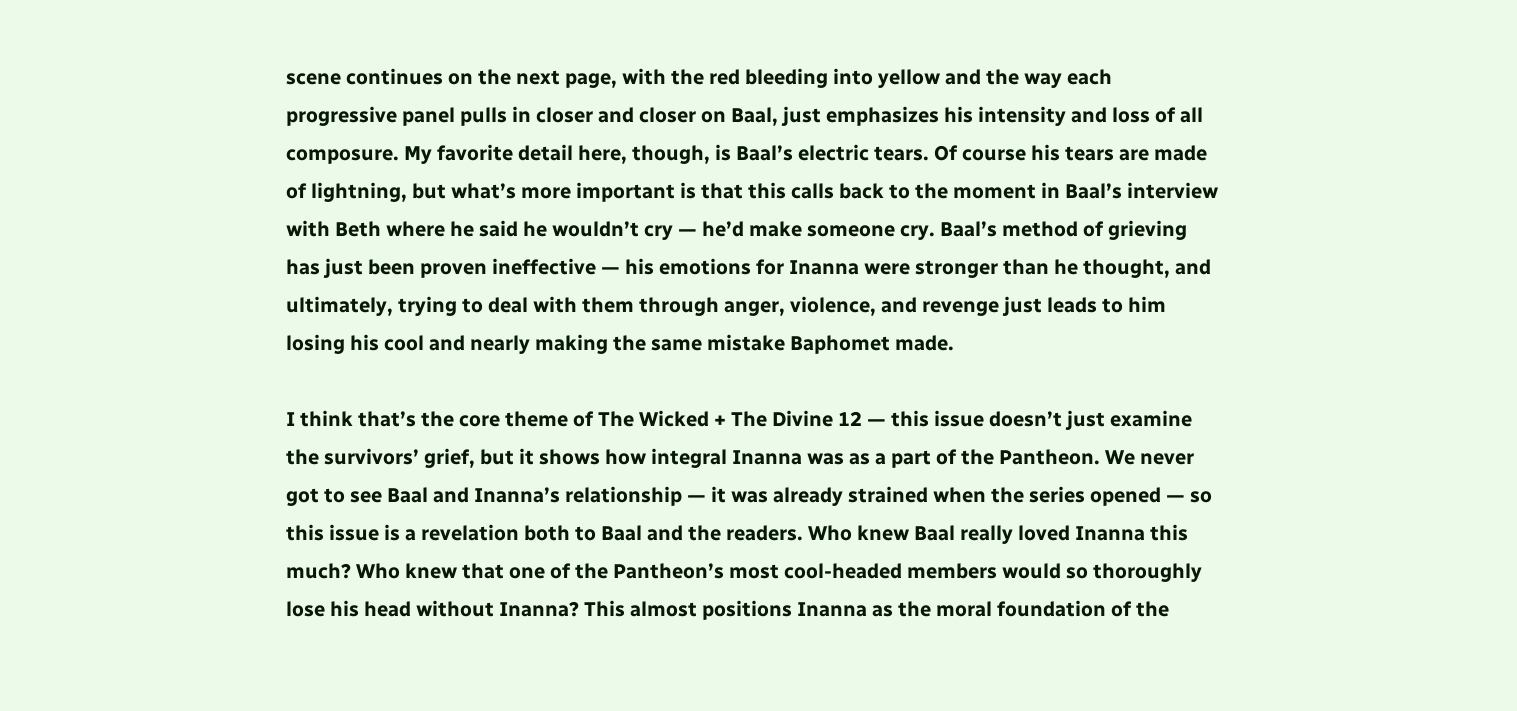scene continues on the next page, with the red bleeding into yellow and the way each progressive panel pulls in closer and closer on Baal, just emphasizes his intensity and loss of all composure. My favorite detail here, though, is Baal’s electric tears. Of course his tears are made of lightning, but what’s more important is that this calls back to the moment in Baal’s interview with Beth where he said he wouldn’t cry — he’d make someone cry. Baal’s method of grieving has just been proven ineffective — his emotions for Inanna were stronger than he thought, and ultimately, trying to deal with them through anger, violence, and revenge just leads to him losing his cool and nearly making the same mistake Baphomet made.

I think that’s the core theme of The Wicked + The Divine 12 — this issue doesn’t just examine the survivors’ grief, but it shows how integral Inanna was as a part of the Pantheon. We never got to see Baal and Inanna’s relationship — it was already strained when the series opened — so this issue is a revelation both to Baal and the readers. Who knew Baal really loved Inanna this much? Who knew that one of the Pantheon’s most cool-headed members would so thoroughly lose his head without Inanna? This almost positions Inanna as the moral foundation of the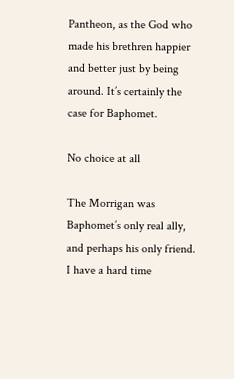Pantheon, as the God who made his brethren happier and better just by being around. It’s certainly the case for Baphomet.

No choice at all

The Morrigan was Baphomet’s only real ally, and perhaps his only friend. I have a hard time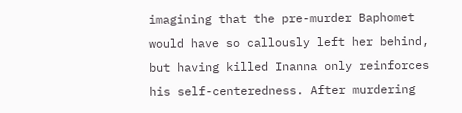imagining that the pre-murder Baphomet would have so callously left her behind, but having killed Inanna only reinforces his self-centeredness. After murdering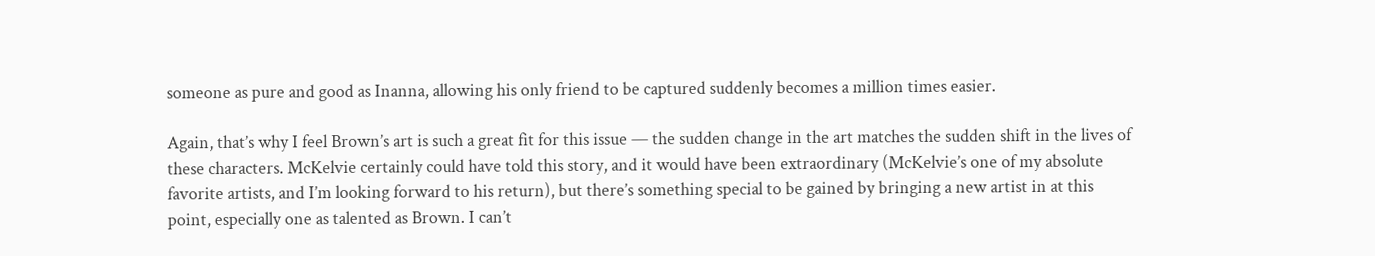someone as pure and good as Inanna, allowing his only friend to be captured suddenly becomes a million times easier.

Again, that’s why I feel Brown’s art is such a great fit for this issue — the sudden change in the art matches the sudden shift in the lives of these characters. McKelvie certainly could have told this story, and it would have been extraordinary (McKelvie’s one of my absolute favorite artists, and I’m looking forward to his return), but there’s something special to be gained by bringing a new artist in at this point, especially one as talented as Brown. I can’t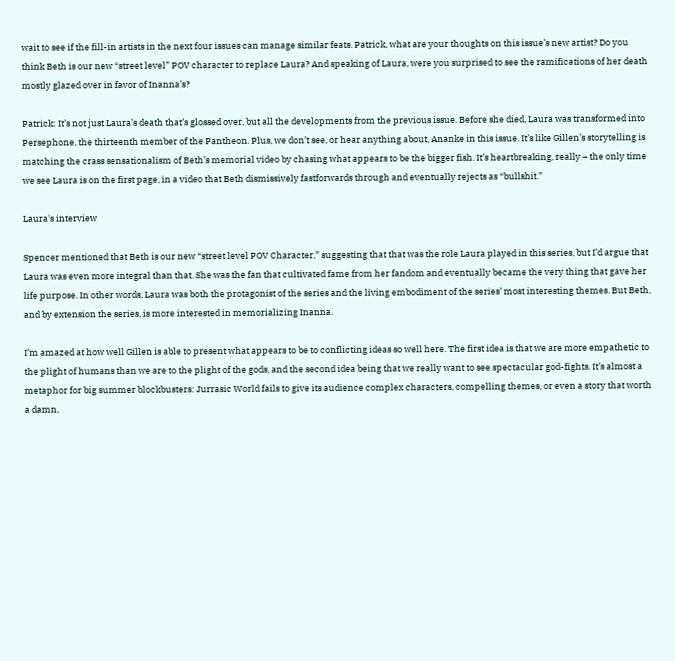wait to see if the fill-in artists in the next four issues can manage similar feats. Patrick, what are your thoughts on this issue’s new artist? Do you think Beth is our new “street level” POV character to replace Laura? And speaking of Laura, were you surprised to see the ramifications of her death mostly glazed over in favor of Inanna’s?

Patrick: It’s not just Laura’s death that’s glossed over, but all the developments from the previous issue. Before she died, Laura was transformed into Persephone, the thirteenth member of the Pantheon. Plus, we don’t see, or hear anything about, Ananke in this issue. It’s like Gillen’s storytelling is matching the crass sensationalism of Beth’s memorial video by chasing what appears to be the bigger fish. It’s heartbreaking, really – the only time we see Laura is on the first page, in a video that Beth dismissively fastforwards through and eventually rejects as “bullshit.”

Laura's interview

Spencer mentioned that Beth is our new “street level POV Character,” suggesting that that was the role Laura played in this series, but I’d argue that Laura was even more integral than that. She was the fan that cultivated fame from her fandom and eventually became the very thing that gave her life purpose. In other words, Laura was both the protagonist of the series and the living embodiment of the series’ most interesting themes. But Beth, and by extension the series, is more interested in memorializing Inanna.

I’m amazed at how well Gillen is able to present what appears to be to conflicting ideas so well here. The first idea is that we are more empathetic to the plight of humans than we are to the plight of the gods, and the second idea being that we really want to see spectacular god-fights. It’s almost a metaphor for big summer blockbusters: Jurrasic World fails to give its audience complex characters, compelling themes, or even a story that worth a damn,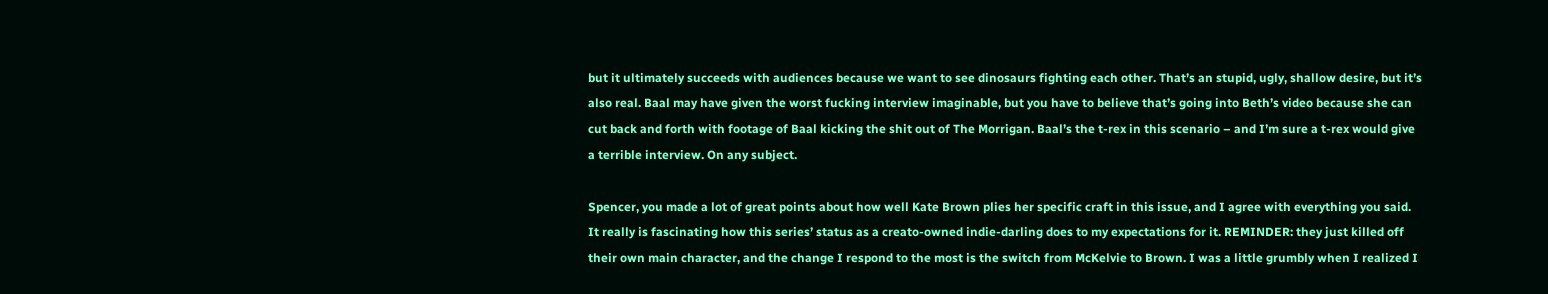but it ultimately succeeds with audiences because we want to see dinosaurs fighting each other. That’s an stupid, ugly, shallow desire, but it’s also real. Baal may have given the worst fucking interview imaginable, but you have to believe that’s going into Beth’s video because she can cut back and forth with footage of Baal kicking the shit out of The Morrigan. Baal’s the t-rex in this scenario – and I’m sure a t-rex would give a terrible interview. On any subject.

Spencer, you made a lot of great points about how well Kate Brown plies her specific craft in this issue, and I agree with everything you said. It really is fascinating how this series’ status as a creato-owned indie-darling does to my expectations for it. REMINDER: they just killed off their own main character, and the change I respond to the most is the switch from McKelvie to Brown. I was a little grumbly when I realized I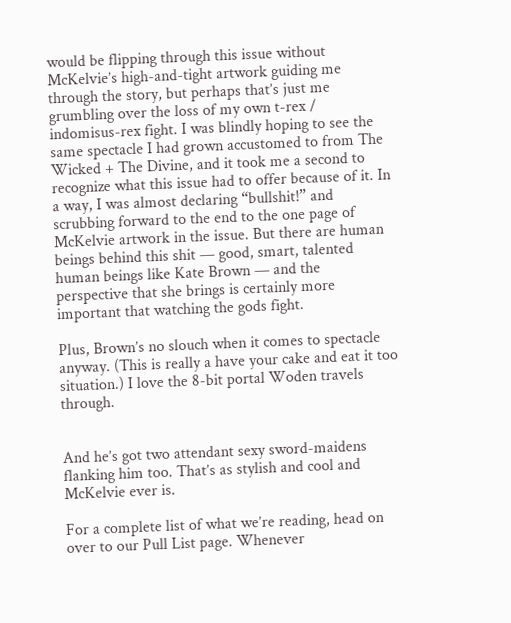would be flipping through this issue without McKelvie’s high-and-tight artwork guiding me through the story, but perhaps that’s just me grumbling over the loss of my own t-rex / indomisus-rex fight. I was blindly hoping to see the same spectacle I had grown accustomed to from The Wicked + The Divine, and it took me a second to recognize what this issue had to offer because of it. In a way, I was almost declaring “bullshit!” and scrubbing forward to the end to the one page of McKelvie artwork in the issue. But there are human beings behind this shit — good, smart, talented human beings like Kate Brown — and the perspective that she brings is certainly more important that watching the gods fight.

Plus, Brown’s no slouch when it comes to spectacle anyway. (This is really a have your cake and eat it too situation.) I love the 8-bit portal Woden travels through.


And he’s got two attendant sexy sword-maidens flanking him too. That’s as stylish and cool and McKelvie ever is.

For a complete list of what we’re reading, head on over to our Pull List page. Whenever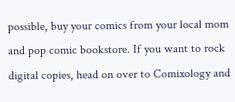possible, buy your comics from your local mom and pop comic bookstore. If you want to rock digital copies, head on over to Comixology and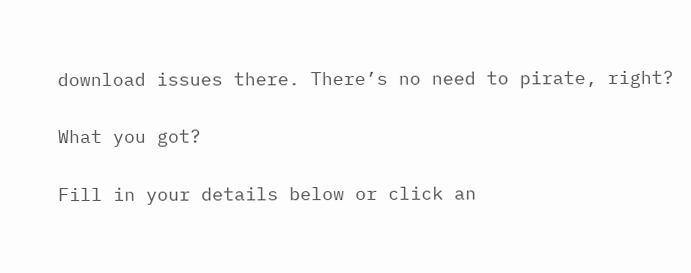download issues there. There’s no need to pirate, right?

What you got?

Fill in your details below or click an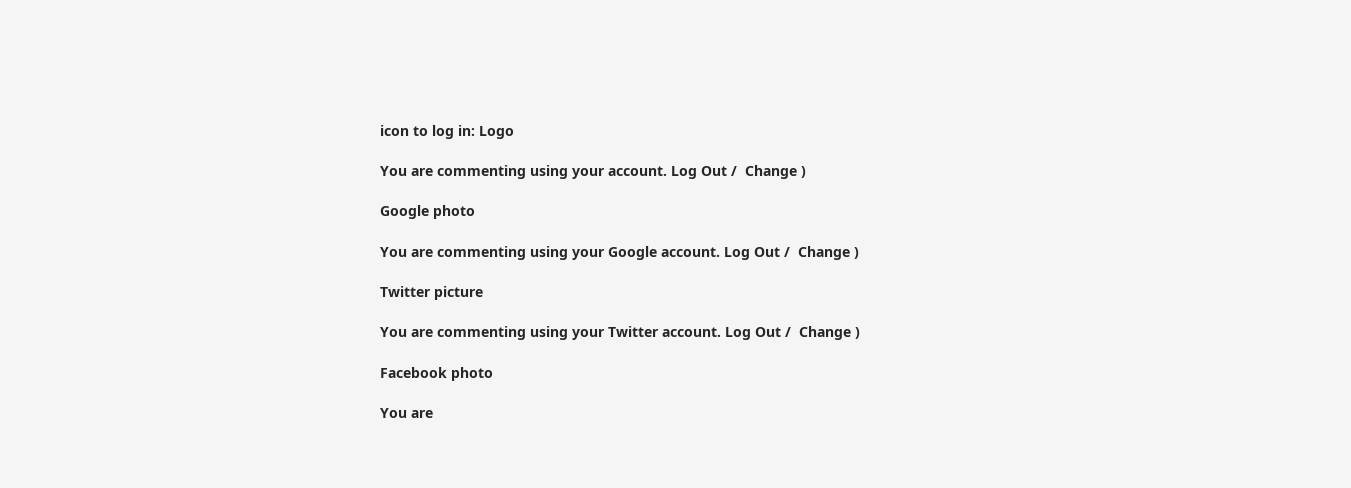icon to log in: Logo

You are commenting using your account. Log Out /  Change )

Google photo

You are commenting using your Google account. Log Out /  Change )

Twitter picture

You are commenting using your Twitter account. Log Out /  Change )

Facebook photo

You are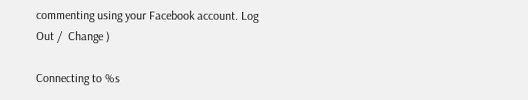commenting using your Facebook account. Log Out /  Change )

Connecting to %s